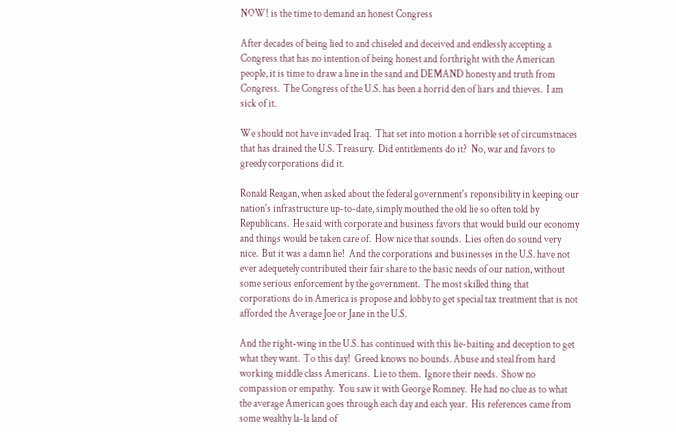NOW! is the time to demand an honest Congress

After decades of being lied to and chiseled and deceived and endlessly accepting a Congress that has no intention of being honest and forthright with the American people, it is time to draw a line in the sand and DEMAND honesty and truth from Congress.  The Congress of the U.S. has been a horrid den of liars and thieves.  I am sick of it.

We should not have invaded Iraq.  That set into motion a horrible set of circumstnaces that has drained the U.S. Treasury.  Did entitlements do it?  No, war and favors to greedy corporations did it.

Ronald Reagan, when asked about the federal government's reponsibility in keeping our nation's infrastructure up-to-date, simply mouthed the old lie so often told by Republicans.  He said with corporate and business favors that would build our economy and things would be taken care of.  How nice that sounds.  Lies often do sound very nice.  But it was a damn lie!  And the corporations and businesses in the U.S. have not ever adequetely contributed their fair share to the basic needs of our nation, without some serious enforcement by the government.  The most skilled thing that corporations do in America is propose and lobby to get special tax treatment that is not afforded the Average Joe or Jane in the U.S.

And the right-wing in the U.S. has continued with this lie-baiting and deception to get what they want.  To this day!  Greed knows no bounds. Abuse and steal from hard working middle class Americans.  Lie to them.  Ignore their needs.  Show no compassion or empathy.  You saw it with George Romney.  He had no clue as to what the average American goes through each day and each year.  His references came from some wealthy la-la land of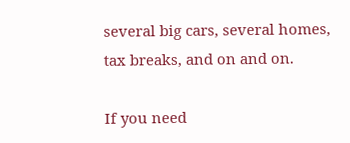several big cars, several homes, tax breaks, and on and on.

If you need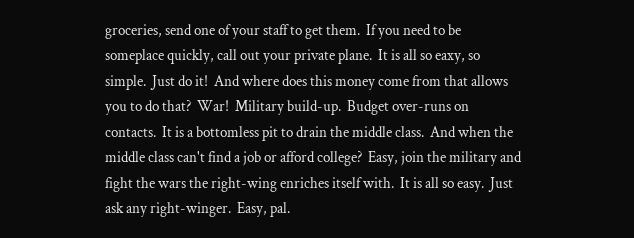groceries, send one of your staff to get them.  If you need to be someplace quickly, call out your private plane.  It is all so eaxy, so simple.  Just do it!  And where does this money come from that allows you to do that?  War!  Military build-up.  Budget over-runs on contacts.  It is a bottomless pit to drain the middle class.  And when the middle class can't find a job or afford college?  Easy, join the military and fight the wars the right-wing enriches itself with.  It is all so easy.  Just ask any right-winger.  Easy, pal.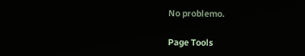No problemo.

Page Tools